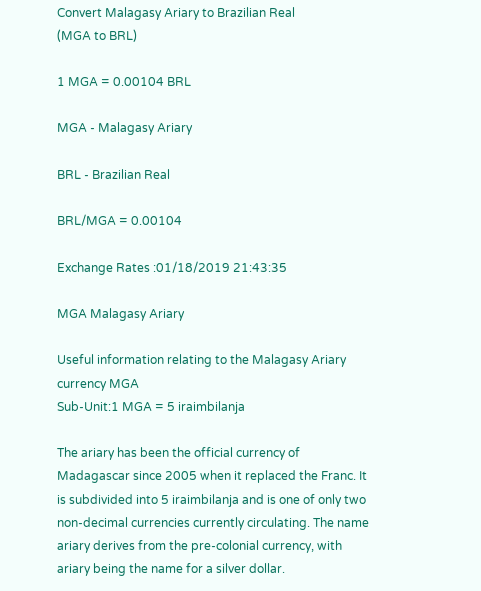Convert Malagasy Ariary to Brazilian Real
(MGA to BRL)

1 MGA = 0.00104 BRL

MGA - Malagasy Ariary

BRL - Brazilian Real

BRL/MGA = 0.00104

Exchange Rates :01/18/2019 21:43:35

MGA Malagasy Ariary

Useful information relating to the Malagasy Ariary currency MGA
Sub-Unit:1 MGA = 5 iraimbilanja

The ariary has been the official currency of Madagascar since 2005 when it replaced the Franc. It is subdivided into 5 iraimbilanja and is one of only two non-decimal currencies currently circulating. The name ariary derives from the pre-colonial currency, with ariary being the name for a silver dollar.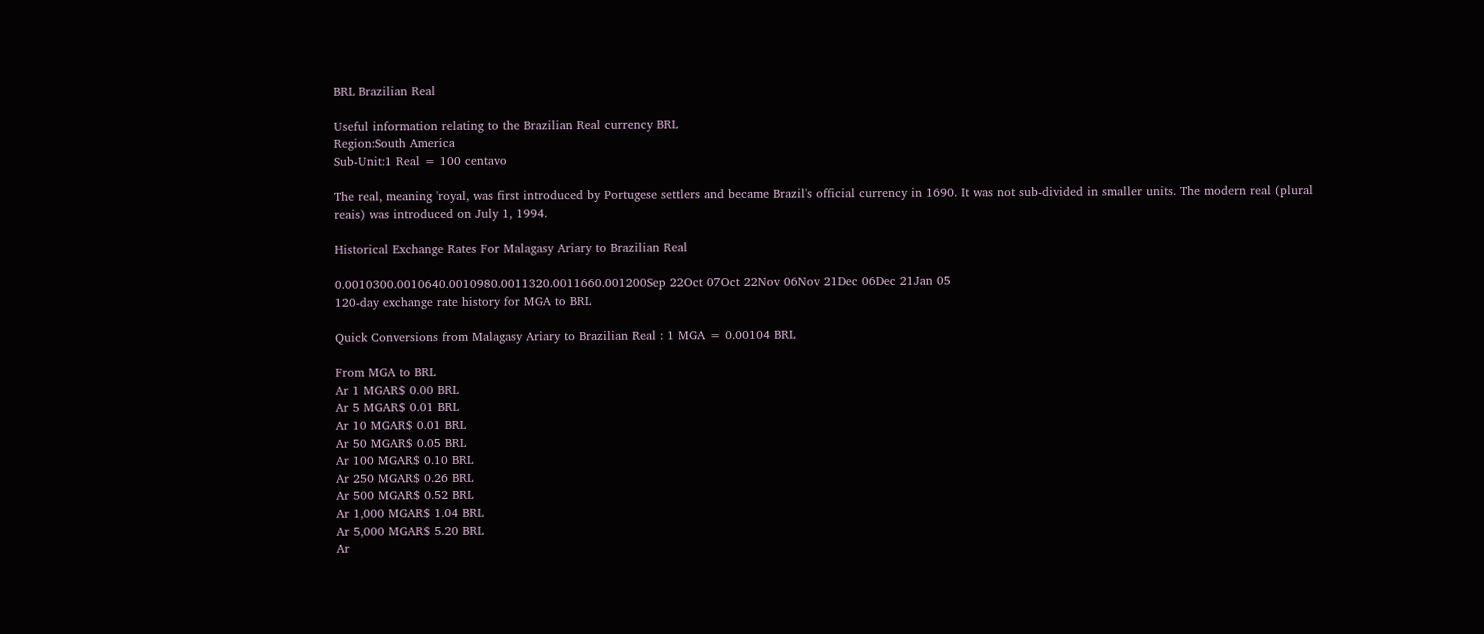BRL Brazilian Real

Useful information relating to the Brazilian Real currency BRL
Region:South America
Sub-Unit:1 Real = 100 centavo

The real, meaning 'royal, was first introduced by Portugese settlers and became Brazil's official currency in 1690. It was not sub-divided in smaller units. The modern real (plural reais) was introduced on July 1, 1994.

Historical Exchange Rates For Malagasy Ariary to Brazilian Real

0.0010300.0010640.0010980.0011320.0011660.001200Sep 22Oct 07Oct 22Nov 06Nov 21Dec 06Dec 21Jan 05
120-day exchange rate history for MGA to BRL

Quick Conversions from Malagasy Ariary to Brazilian Real : 1 MGA = 0.00104 BRL

From MGA to BRL
Ar 1 MGAR$ 0.00 BRL
Ar 5 MGAR$ 0.01 BRL
Ar 10 MGAR$ 0.01 BRL
Ar 50 MGAR$ 0.05 BRL
Ar 100 MGAR$ 0.10 BRL
Ar 250 MGAR$ 0.26 BRL
Ar 500 MGAR$ 0.52 BRL
Ar 1,000 MGAR$ 1.04 BRL
Ar 5,000 MGAR$ 5.20 BRL
Ar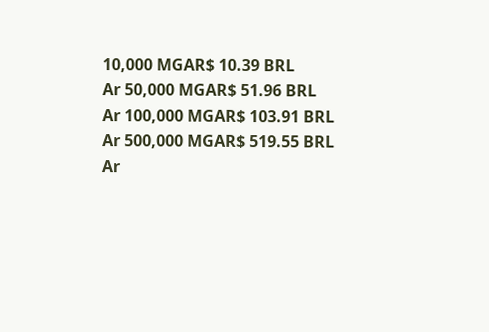10,000 MGAR$ 10.39 BRL
Ar 50,000 MGAR$ 51.96 BRL
Ar 100,000 MGAR$ 103.91 BRL
Ar 500,000 MGAR$ 519.55 BRL
Ar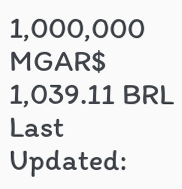1,000,000 MGAR$ 1,039.11 BRL
Last Updated: